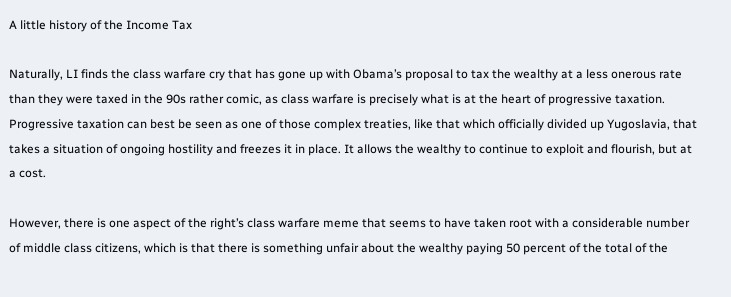A little history of the Income Tax

Naturally, LI finds the class warfare cry that has gone up with Obama’s proposal to tax the wealthy at a less onerous rate than they were taxed in the 90s rather comic, as class warfare is precisely what is at the heart of progressive taxation. Progressive taxation can best be seen as one of those complex treaties, like that which officially divided up Yugoslavia, that takes a situation of ongoing hostility and freezes it in place. It allows the wealthy to continue to exploit and flourish, but at a cost.

However, there is one aspect of the right’s class warfare meme that seems to have taken root with a considerable number of middle class citizens, which is that there is something unfair about the wealthy paying 50 percent of the total of the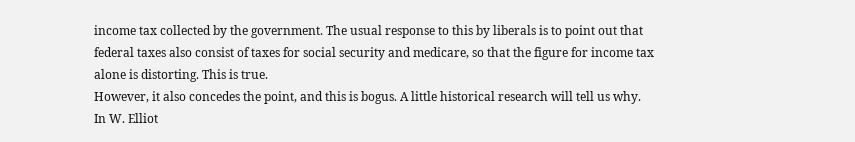income tax collected by the government. The usual response to this by liberals is to point out that federal taxes also consist of taxes for social security and medicare, so that the figure for income tax alone is distorting. This is true.
However, it also concedes the point, and this is bogus. A little historical research will tell us why.
In W. Elliot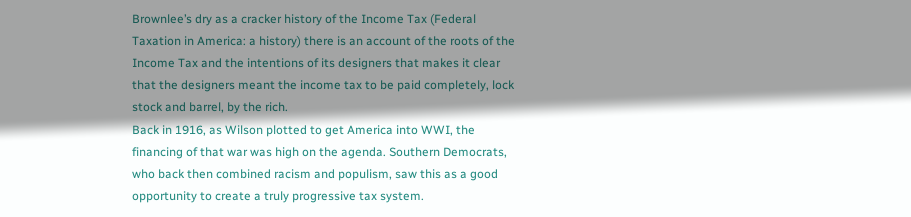Brownlee’s dry as a cracker history of the Income Tax (Federal Taxation in America: a history) there is an account of the roots of the Income Tax and the intentions of its designers that makes it clear that the designers meant the income tax to be paid completely, lock stock and barrel, by the rich.
Back in 1916, as Wilson plotted to get America into WWI, the financing of that war was high on the agenda. Southern Democrats, who back then combined racism and populism, saw this as a good opportunity to create a truly progressive tax system.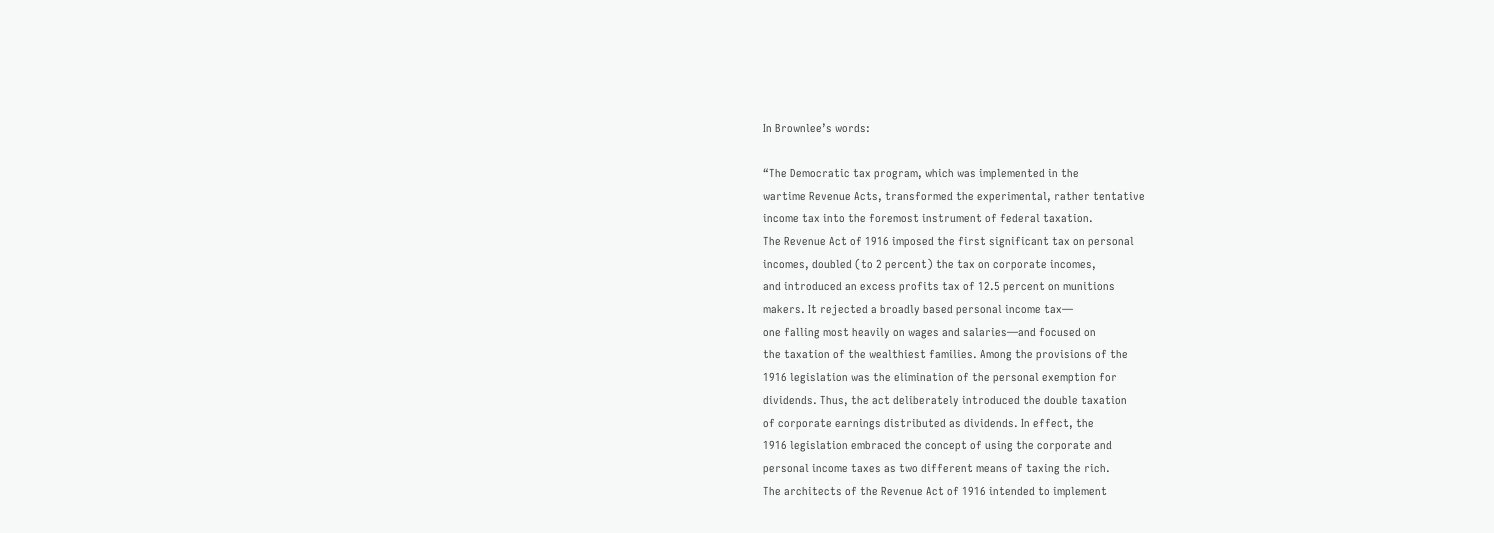In Brownlee’s words:

“The Democratic tax program, which was implemented in the
wartime Revenue Acts, transformed the experimental, rather tentative
income tax into the foremost instrument of federal taxation.
The Revenue Act of 1916 imposed the first significant tax on personal
incomes, doubled (to 2 percent) the tax on corporate incomes,
and introduced an excess profits tax of 12.5 percent on munitions
makers. It rejected a broadly based personal income tax—
one falling most heavily on wages and salaries—and focused on
the taxation of the wealthiest families. Among the provisions of the
1916 legislation was the elimination of the personal exemption for
dividends. Thus, the act deliberately introduced the double taxation
of corporate earnings distributed as dividends. In effect, the
1916 legislation embraced the concept of using the corporate and
personal income taxes as two different means of taxing the rich.
The architects of the Revenue Act of 1916 intended to implement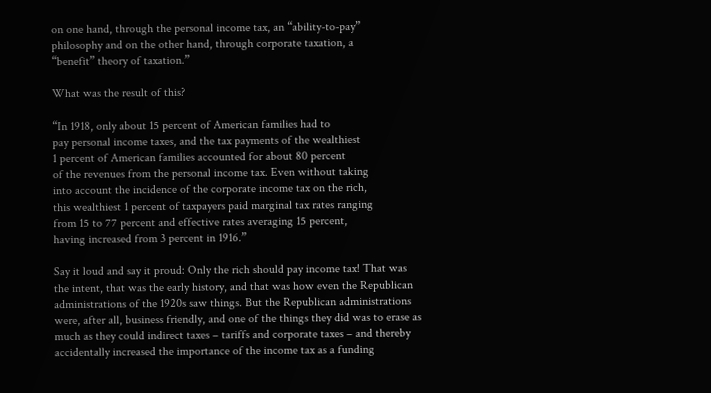on one hand, through the personal income tax, an “ability-to-pay”
philosophy and on the other hand, through corporate taxation, a
“benefit” theory of taxation.”

What was the result of this?

“In 1918, only about 15 percent of American families had to
pay personal income taxes, and the tax payments of the wealthiest
1 percent of American families accounted for about 80 percent
of the revenues from the personal income tax. Even without taking
into account the incidence of the corporate income tax on the rich,
this wealthiest 1 percent of taxpayers paid marginal tax rates ranging
from 15 to 77 percent and effective rates averaging 15 percent,
having increased from 3 percent in 1916.”

Say it loud and say it proud: Only the rich should pay income tax! That was the intent, that was the early history, and that was how even the Republican administrations of the 1920s saw things. But the Republican administrations were, after all, business friendly, and one of the things they did was to erase as much as they could indirect taxes – tariffs and corporate taxes – and thereby accidentally increased the importance of the income tax as a funding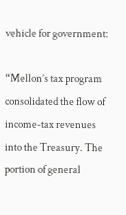vehicle for government:

“Mellon’s tax program consolidated the flow of income-tax revenues
into the Treasury. The portion of general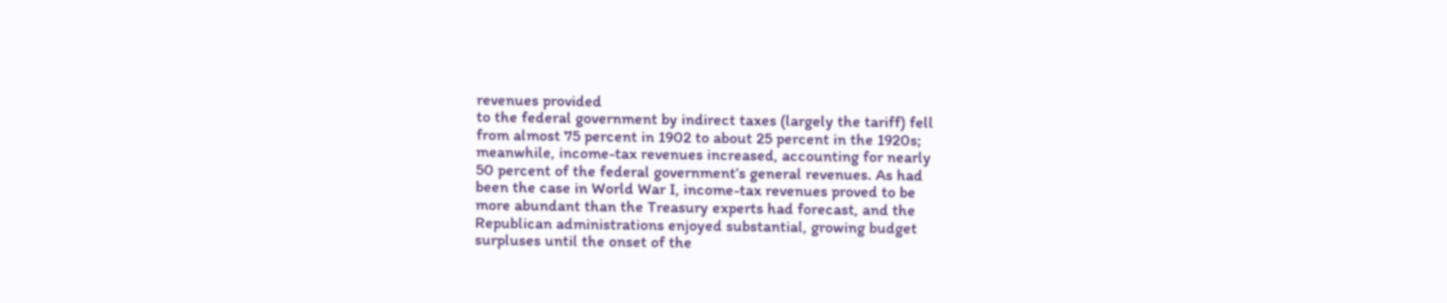revenues provided
to the federal government by indirect taxes (largely the tariff) fell
from almost 75 percent in 1902 to about 25 percent in the 1920s;
meanwhile, income-tax revenues increased, accounting for nearly
50 percent of the federal government’s general revenues. As had
been the case in World War I, income-tax revenues proved to be
more abundant than the Treasury experts had forecast, and the
Republican administrations enjoyed substantial, growing budget
surpluses until the onset of the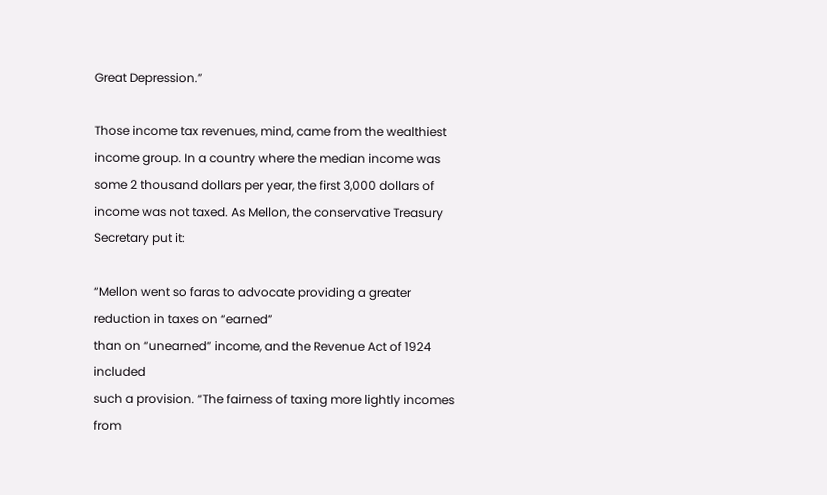Great Depression.”

Those income tax revenues, mind, came from the wealthiest income group. In a country where the median income was some 2 thousand dollars per year, the first 3,000 dollars of income was not taxed. As Mellon, the conservative Treasury Secretary put it:

“Mellon went so faras to advocate providing a greater reduction in taxes on “earned”
than on “unearned” income, and the Revenue Act of 1924 included
such a provision. “The fairness of taxing more lightly incomes from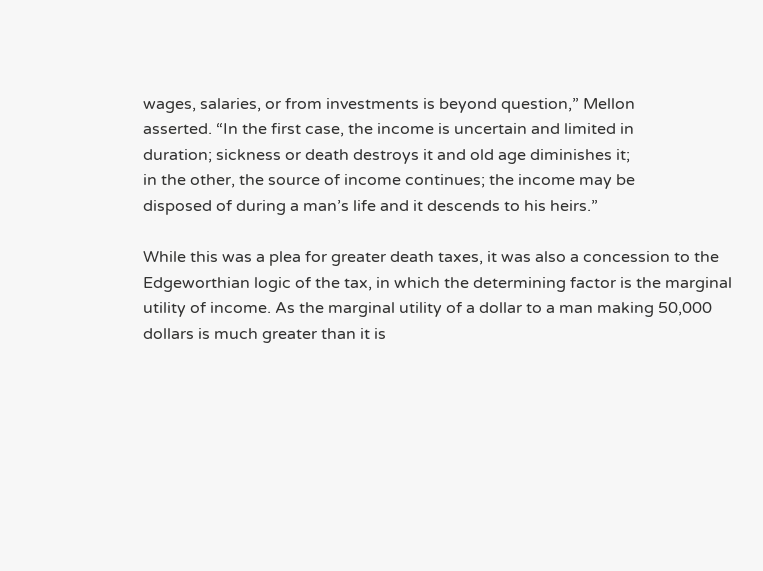wages, salaries, or from investments is beyond question,” Mellon
asserted. “In the first case, the income is uncertain and limited in
duration; sickness or death destroys it and old age diminishes it;
in the other, the source of income continues; the income may be
disposed of during a man’s life and it descends to his heirs.”

While this was a plea for greater death taxes, it was also a concession to the Edgeworthian logic of the tax, in which the determining factor is the marginal utility of income. As the marginal utility of a dollar to a man making 50,000 dollars is much greater than it is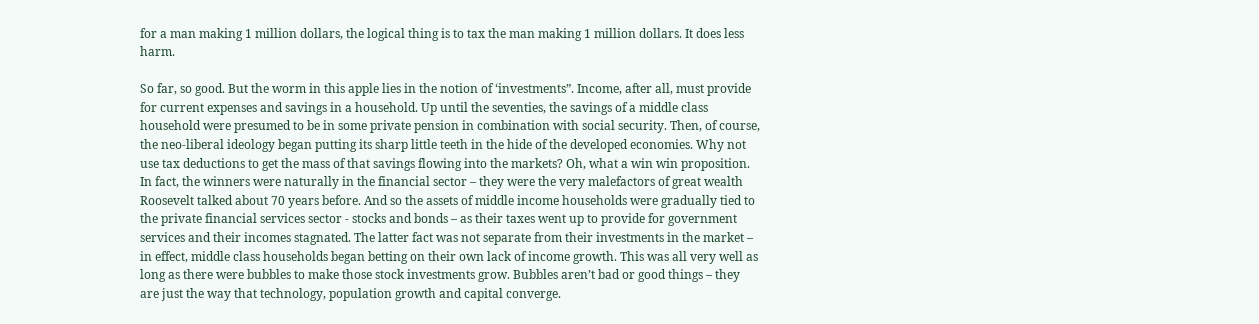for a man making 1 million dollars, the logical thing is to tax the man making 1 million dollars. It does less harm.

So far, so good. But the worm in this apple lies in the notion of ‘investments”. Income, after all, must provide for current expenses and savings in a household. Up until the seventies, the savings of a middle class household were presumed to be in some private pension in combination with social security. Then, of course, the neo-liberal ideology began putting its sharp little teeth in the hide of the developed economies. Why not use tax deductions to get the mass of that savings flowing into the markets? Oh, what a win win proposition. In fact, the winners were naturally in the financial sector – they were the very malefactors of great wealth Roosevelt talked about 70 years before. And so the assets of middle income households were gradually tied to the private financial services sector - stocks and bonds – as their taxes went up to provide for government services and their incomes stagnated. The latter fact was not separate from their investments in the market – in effect, middle class households began betting on their own lack of income growth. This was all very well as long as there were bubbles to make those stock investments grow. Bubbles aren’t bad or good things – they are just the way that technology, population growth and capital converge.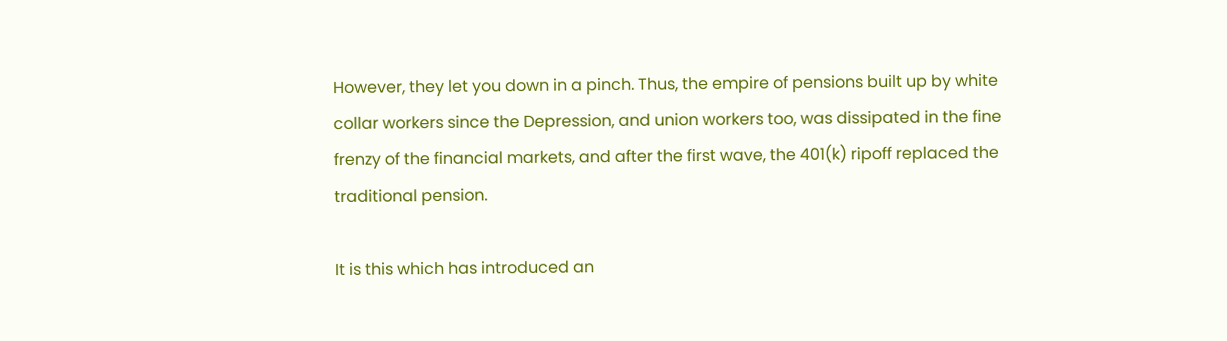However, they let you down in a pinch. Thus, the empire of pensions built up by white collar workers since the Depression, and union workers too, was dissipated in the fine frenzy of the financial markets, and after the first wave, the 401(k) ripoff replaced the traditional pension.

It is this which has introduced an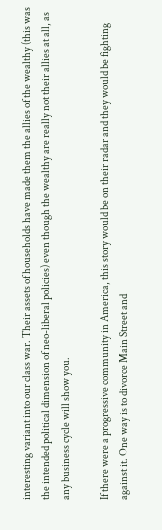interesting variant into our class war. Their assets of households have made them the allies of the wealthy (this was the intended political dimension of neo-liberal policies) even though the wealthy are really not their allies at all, as any business cycle will show you.

If there were a progressive community in America, this story would be on their radar and they would be fighting against it. One way is to divorce Main Street and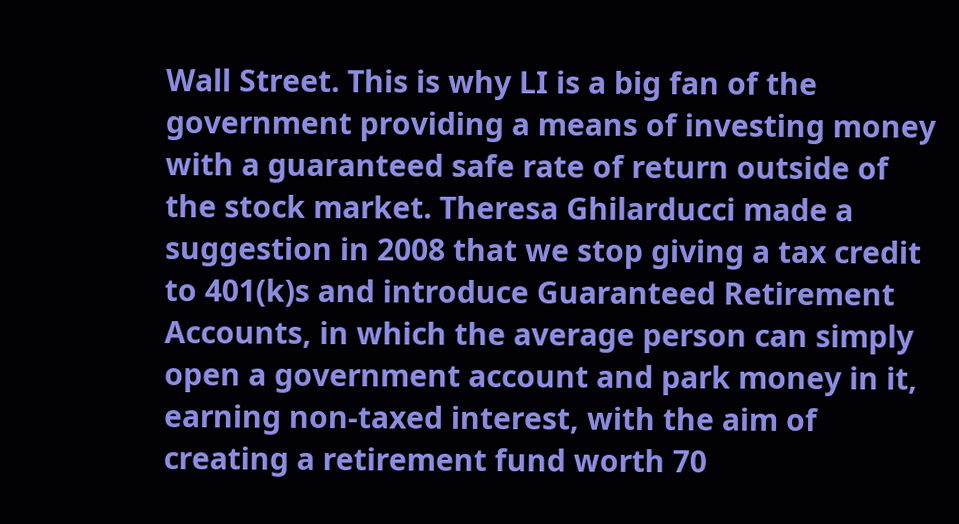Wall Street. This is why LI is a big fan of the government providing a means of investing money with a guaranteed safe rate of return outside of the stock market. Theresa Ghilarducci made a suggestion in 2008 that we stop giving a tax credit to 401(k)s and introduce Guaranteed Retirement Accounts, in which the average person can simply open a government account and park money in it, earning non-taxed interest, with the aim of creating a retirement fund worth 70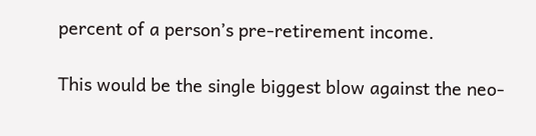percent of a person’s pre-retirement income.

This would be the single biggest blow against the neo-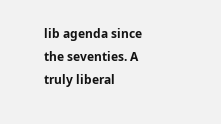lib agenda since the seventies. A truly liberal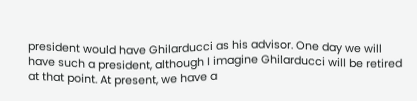president would have Ghilarducci as his advisor. One day we will have such a president, although I imagine Ghilarducci will be retired at that point. At present, we have a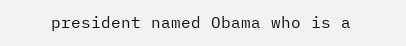president named Obama who is a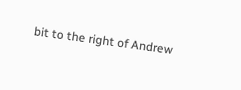bit to the right of Andrew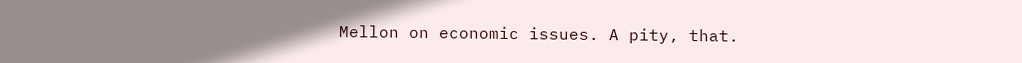Mellon on economic issues. A pity, that.